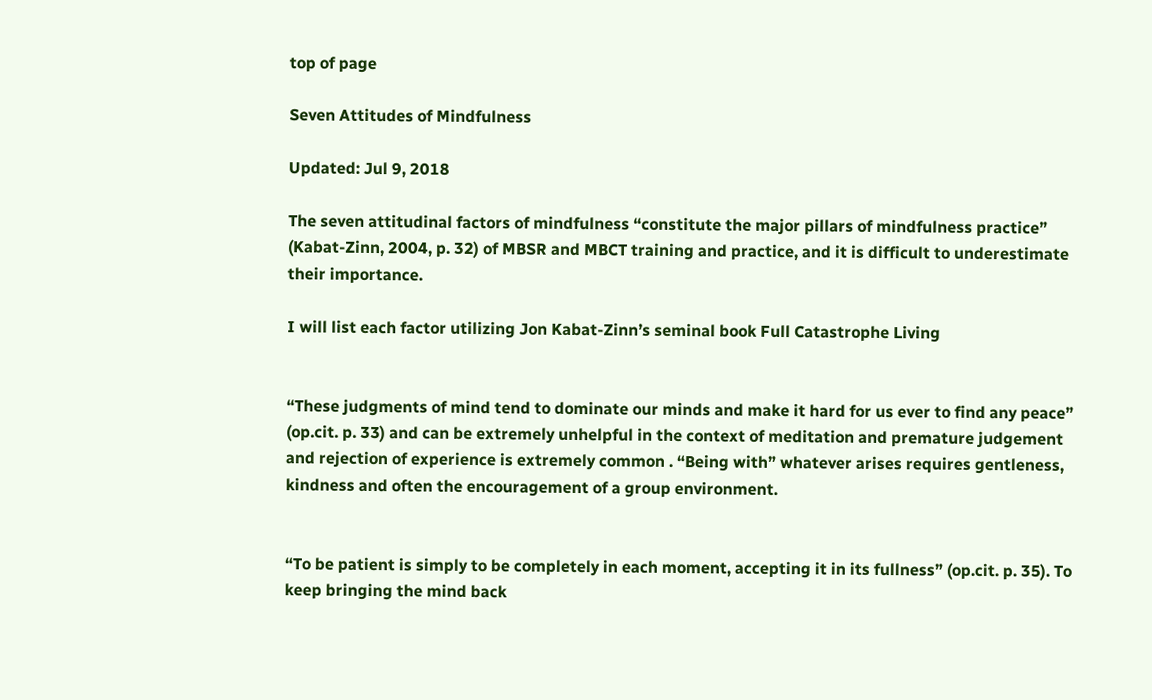top of page

Seven Attitudes of Mindfulness

Updated: Jul 9, 2018

The seven attitudinal factors of mindfulness “constitute the major pillars of mindfulness practice” (Kabat-Zinn, 2004, p. 32) of MBSR and MBCT training and practice, and it is difficult to underestimate their importance.

I will list each factor utilizing Jon Kabat-Zinn’s seminal book Full Catastrophe Living


“These judgments of mind tend to dominate our minds and make it hard for us ever to find any peace” (op.cit. p. 33) and can be extremely unhelpful in the context of meditation and premature judgement and rejection of experience is extremely common . “Being with” whatever arises requires gentleness, kindness and often the encouragement of a group environment.


“To be patient is simply to be completely in each moment, accepting it in its fullness” (op.cit. p. 35). To keep bringing the mind back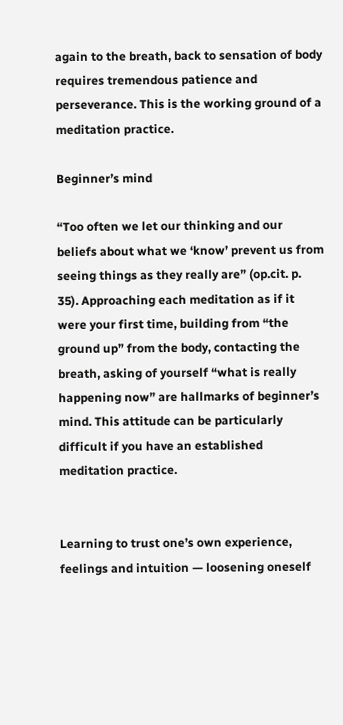again to the breath, back to sensation of body requires tremendous patience and perseverance. This is the working ground of a meditation practice.

Beginner’s mind

“Too often we let our thinking and our beliefs about what we ‘know’ prevent us from seeing things as they really are” (op.cit. p. 35). Approaching each meditation as if it were your first time, building from “the ground up” from the body, contacting the breath, asking of yourself “what is really happening now” are hallmarks of beginner’s mind. This attitude can be particularly difficult if you have an established meditation practice.


Learning to trust one’s own experience, feelings and intuition — loosening oneself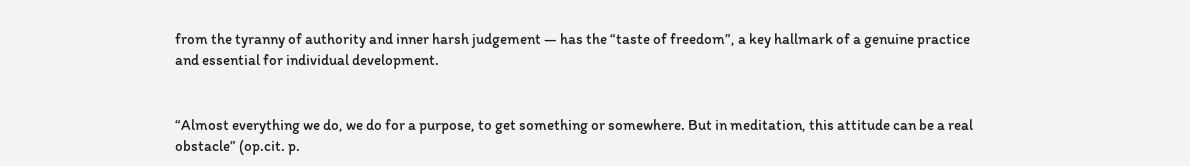from the tyranny of authority and inner harsh judgement — has the “taste of freedom”, a key hallmark of a genuine practice and essential for individual development.


“Almost everything we do, we do for a purpose, to get something or somewhere. But in meditation, this attitude can be a real obstacle” (op.cit. p.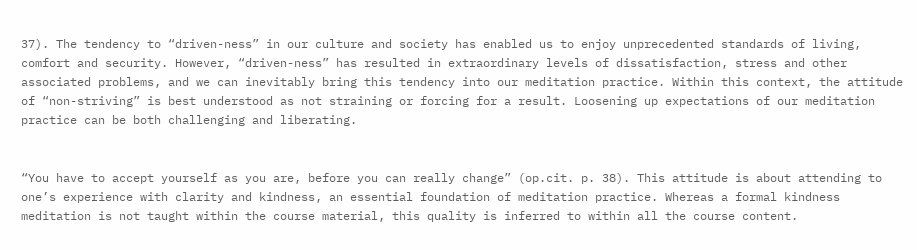37). The tendency to “driven-ness” in our culture and society has enabled us to enjoy unprecedented standards of living, comfort and security. However, “driven-ness” has resulted in extraordinary levels of dissatisfaction, stress and other associated problems, and we can inevitably bring this tendency into our meditation practice. Within this context, the attitude of “non-striving” is best understood as not straining or forcing for a result. Loosening up expectations of our meditation practice can be both challenging and liberating.


“You have to accept yourself as you are, before you can really change” (op.cit. p. 38). This attitude is about attending to one’s experience with clarity and kindness, an essential foundation of meditation practice. Whereas a formal kindness meditation is not taught within the course material, this quality is inferred to within all the course content.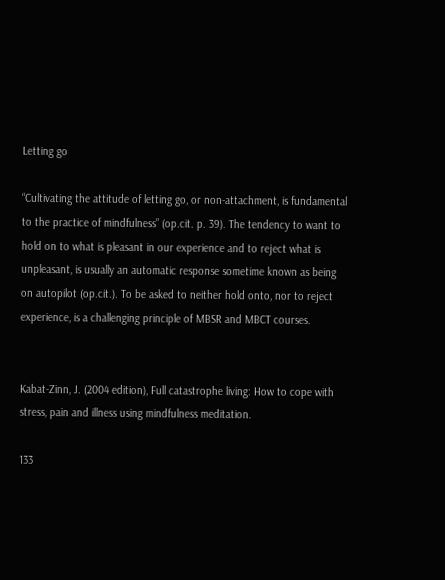Letting go

“Cultivating the attitude of letting go, or non-attachment, is fundamental to the practice of mindfulness” (op.cit. p. 39). The tendency to want to hold on to what is pleasant in our experience and to reject what is unpleasant, is usually an automatic response sometime known as being on autopilot (op.cit.). To be asked to neither hold onto, nor to reject experience, is a challenging principle of MBSR and MBCT courses.


Kabat-Zinn, J. (2004 edition), Full catastrophe living: How to cope with stress, pain and illness using mindfulness meditation.

133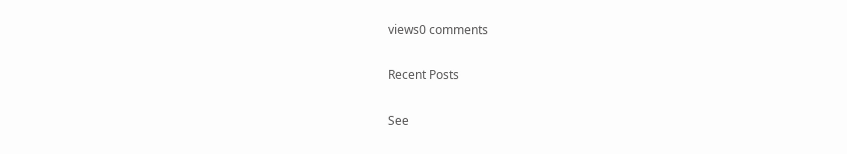views0 comments

Recent Posts

See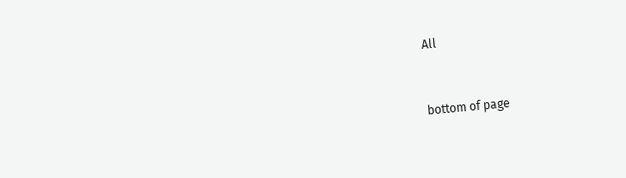All


bottom of page